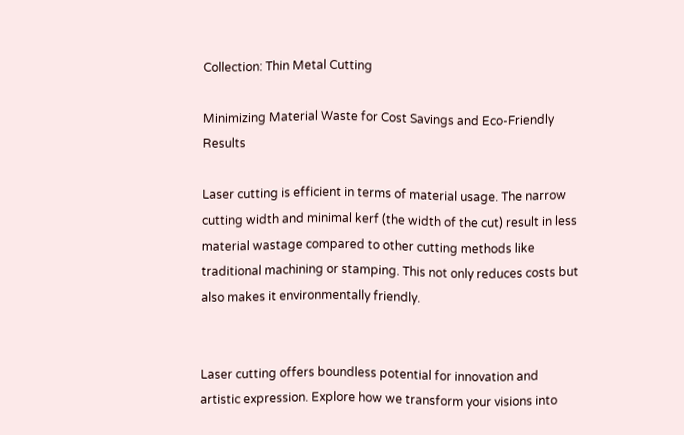Collection: Thin Metal Cutting

Minimizing Material Waste for Cost Savings and Eco-Friendly Results

Laser cutting is efficient in terms of material usage. The narrow cutting width and minimal kerf (the width of the cut) result in less material wastage compared to other cutting methods like traditional machining or stamping. This not only reduces costs but also makes it environmentally friendly.


Laser cutting offers boundless potential for innovation and artistic expression. Explore how we transform your visions into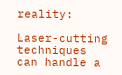reality:

Laser-cutting techniques can handle a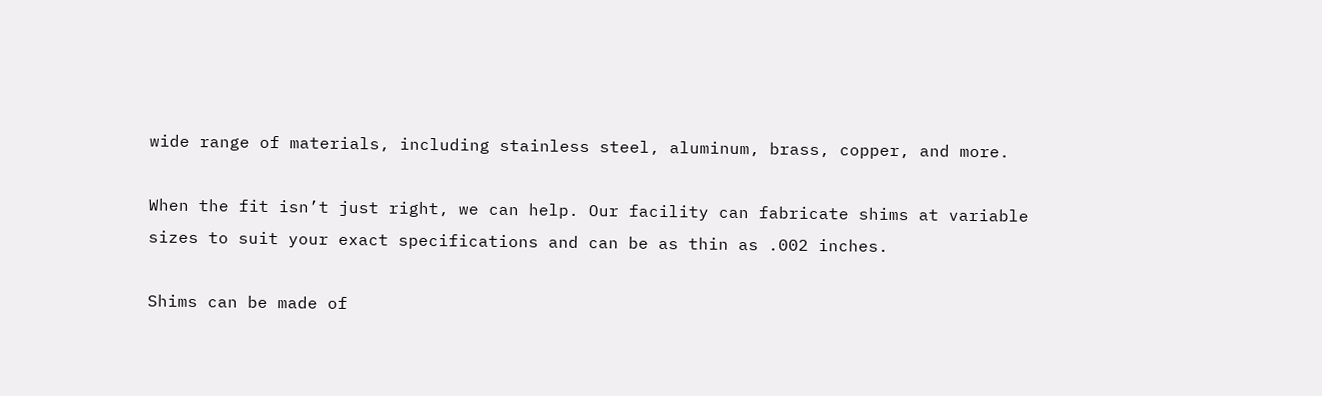wide range of materials, including stainless steel, aluminum, brass, copper, and more.

When the fit isn’t just right, we can help. Our facility can fabricate shims at variable sizes to suit your exact specifications and can be as thin as .002 inches.

Shims can be made of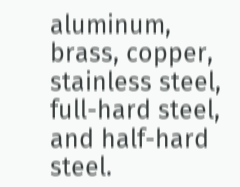aluminum, brass, copper, stainless steel, full-hard steel, and half-hard steel.